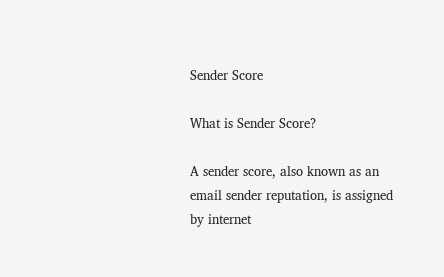Sender Score

What is Sender Score?

A sender score, also known as an email sender reputation, is assigned by internet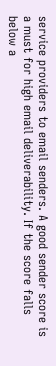service providers to email senders. A good sender score is a must for high email deliverability. If the score falls below a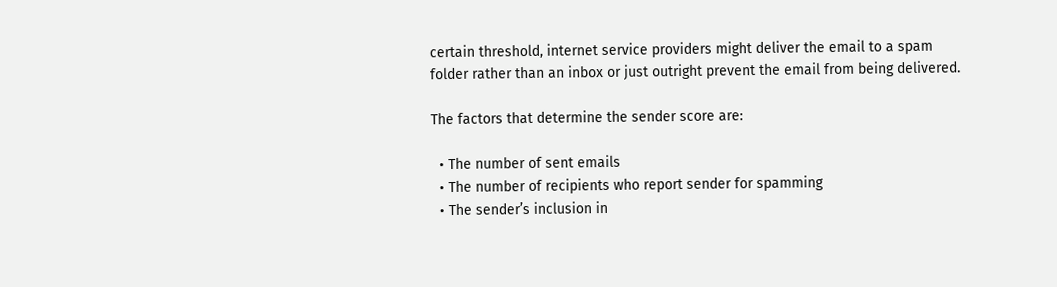certain threshold, internet service providers might deliver the email to a spam folder rather than an inbox or just outright prevent the email from being delivered.

The factors that determine the sender score are:

  • The number of sent emails
  • The number of recipients who report sender for spamming
  • The sender’s inclusion in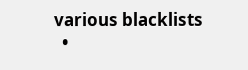various blacklists
  •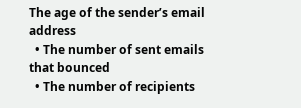The age of the sender’s email address
  • The number of sent emails that bounced
  • The number of recipients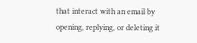that interact with an email by opening, replying, or deleting it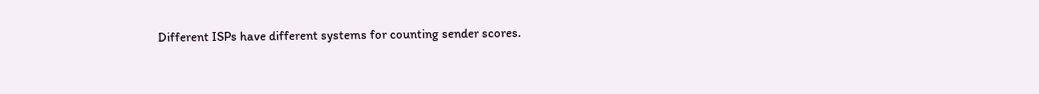Different ISPs have different systems for counting sender scores.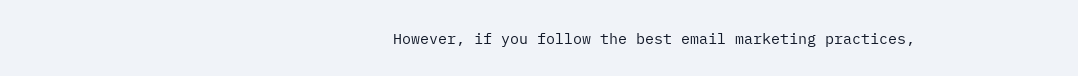However, if you follow the best email marketing practices,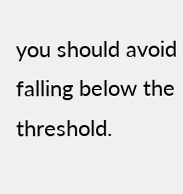you should avoid falling below the threshold.